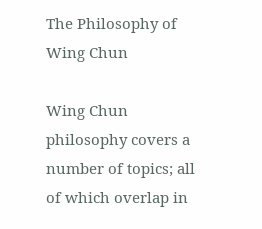The Philosophy of Wing Chun

Wing Chun philosophy covers a number of topics; all of which overlap in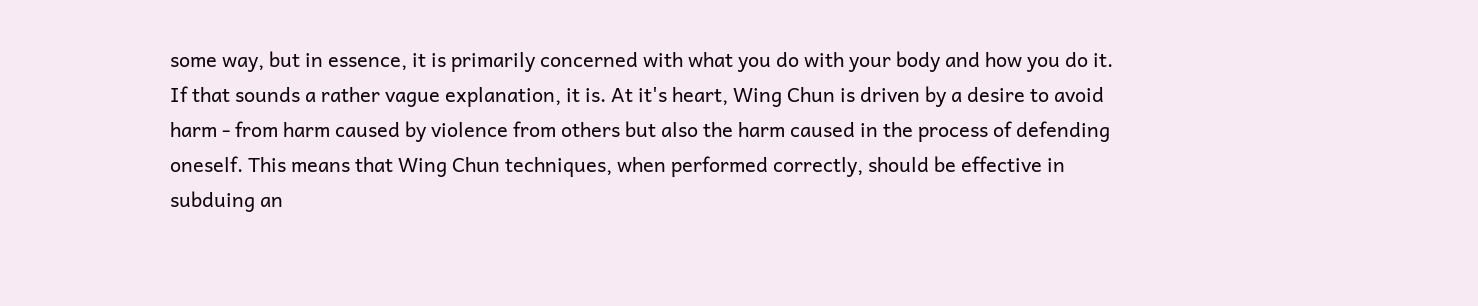some way, but in essence, it is primarily concerned with what you do with your body and how you do it. If that sounds a rather vague explanation, it is. At it's heart, Wing Chun is driven by a desire to avoid harm - from harm caused by violence from others but also the harm caused in the process of defending oneself. This means that Wing Chun techniques, when performed correctly, should be effective in subduing an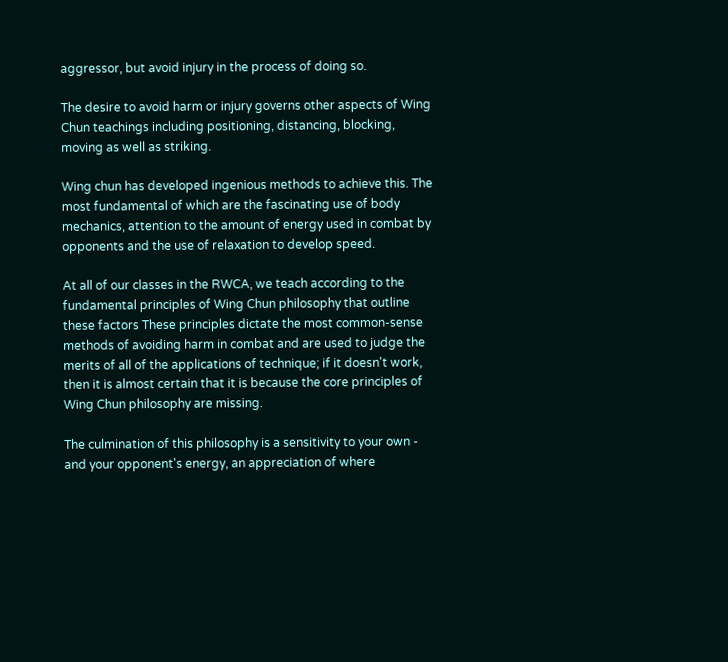aggressor, but avoid injury in the process of doing so.

The desire to avoid harm or injury governs other aspects of Wing Chun teachings including positioning, distancing, blocking, moving as well as striking.

Wing chun has developed ingenious methods to achieve this. The most fundamental of which are the fascinating use of body mechanics, attention to the amount of energy used in combat by opponents and the use of relaxation to develop speed.

At all of our classes in the RWCA, we teach according to the fundamental principles of Wing Chun philosophy that outline these factors These principles dictate the most common-sense methods of avoiding harm in combat and are used to judge the merits of all of the applications of technique; if it doesn't work, then it is almost certain that it is because the core principles of Wing Chun philosophy are missing.

The culmination of this philosophy is a sensitivity to your own - and your opponent's energy, an appreciation of where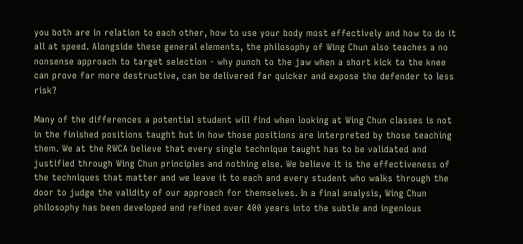you both are in relation to each other, how to use your body most effectively and how to do it all at speed. Alongside these general elements, the philosophy of Wing Chun also teaches a no nonsense approach to target selection - why punch to the jaw when a short kick to the knee can prove far more destructive, can be delivered far quicker and expose the defender to less risk?

Many of the differences a potential student will find when looking at Wing Chun classes is not in the finished positions taught but in how those positions are interpreted by those teaching them. We at the RWCA believe that every single technique taught has to be validated and justified through Wing Chun principles and nothing else. We believe it is the effectiveness of the techniques that matter and we leave it to each and every student who walks through the door to judge the validity of our approach for themselves. In a final analysis, Wing Chun philosophy has been developed and refined over 400 years into the subtle and ingenious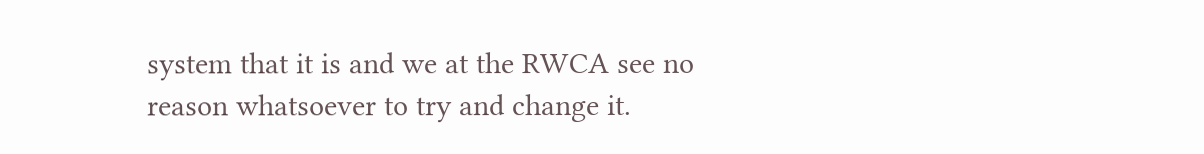system that it is and we at the RWCA see no reason whatsoever to try and change it.